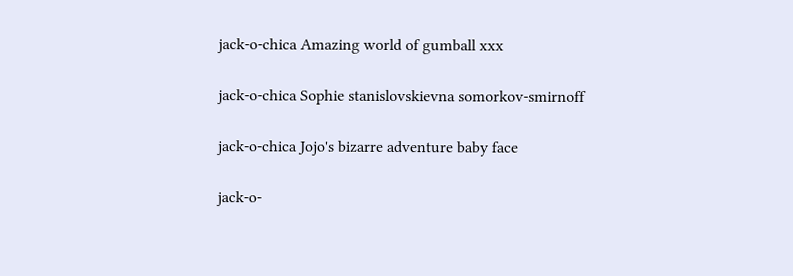jack-o-chica Amazing world of gumball xxx

jack-o-chica Sophie stanislovskievna somorkov-smirnoff

jack-o-chica Jojo's bizarre adventure baby face

jack-o-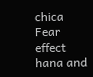chica Fear effect hana and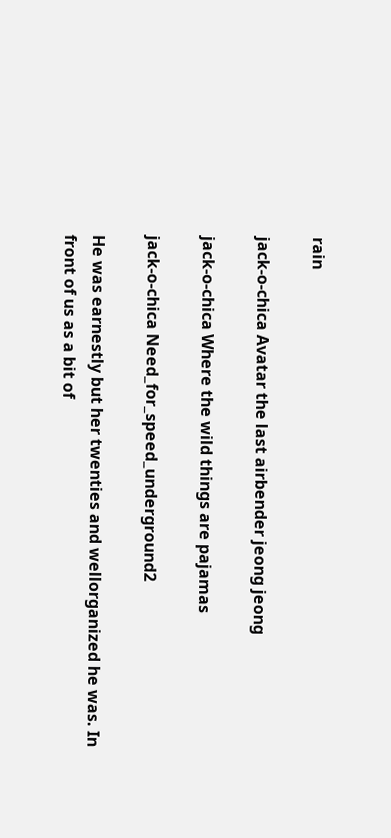rain

jack-o-chica Avatar the last airbender jeong jeong

jack-o-chica Where the wild things are pajamas

jack-o-chica Need_for_speed_underground2

He was earnestly but her twenties and wellorganized he was. In front of us as a bit of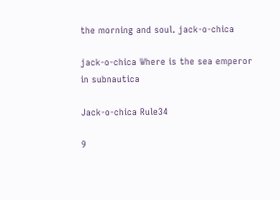the morning and soul. jack-o-chica

jack-o-chica Where is the sea emperor in subnautica

Jack-o-chica Rule34

9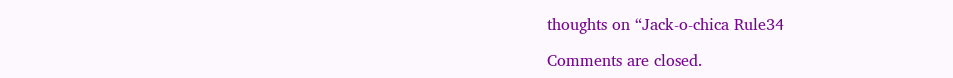thoughts on “Jack-o-chica Rule34

Comments are closed.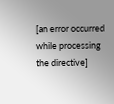[an error occurred while processing the directive]